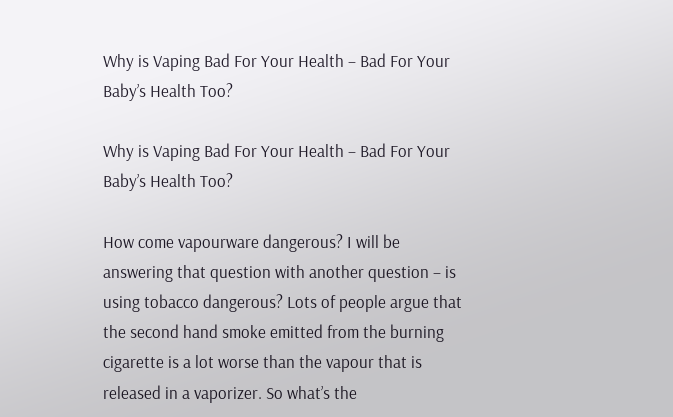Why is Vaping Bad For Your Health – Bad For Your Baby’s Health Too?

Why is Vaping Bad For Your Health – Bad For Your Baby’s Health Too?

How come vapourware dangerous? I will be answering that question with another question – is using tobacco dangerous? Lots of people argue that the second hand smoke emitted from the burning cigarette is a lot worse than the vapour that is released in a vaporizer. So what’s the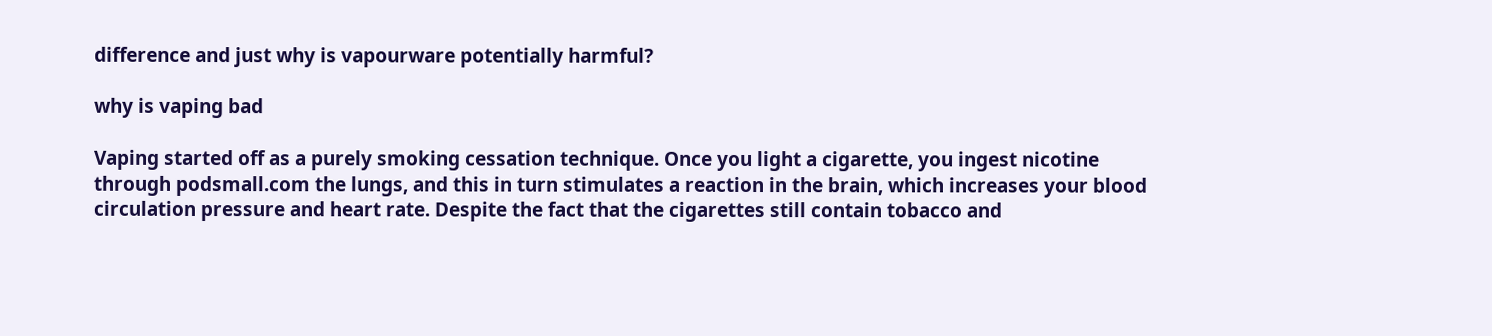difference and just why is vapourware potentially harmful?

why is vaping bad

Vaping started off as a purely smoking cessation technique. Once you light a cigarette, you ingest nicotine through podsmall.com the lungs, and this in turn stimulates a reaction in the brain, which increases your blood circulation pressure and heart rate. Despite the fact that the cigarettes still contain tobacco and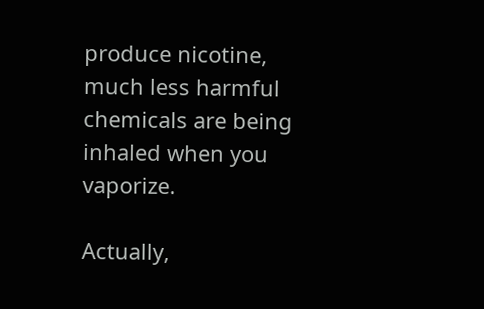produce nicotine, much less harmful chemicals are being inhaled when you vaporize.

Actually,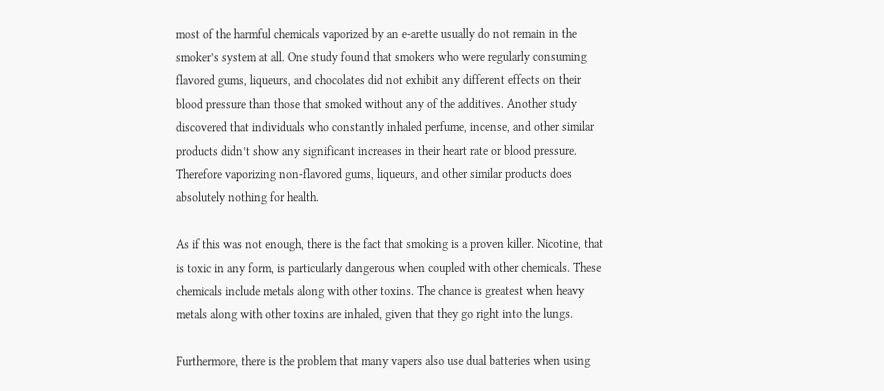most of the harmful chemicals vaporized by an e-arette usually do not remain in the smoker’s system at all. One study found that smokers who were regularly consuming flavored gums, liqueurs, and chocolates did not exhibit any different effects on their blood pressure than those that smoked without any of the additives. Another study discovered that individuals who constantly inhaled perfume, incense, and other similar products didn’t show any significant increases in their heart rate or blood pressure. Therefore vaporizing non-flavored gums, liqueurs, and other similar products does absolutely nothing for health.

As if this was not enough, there is the fact that smoking is a proven killer. Nicotine, that is toxic in any form, is particularly dangerous when coupled with other chemicals. These chemicals include metals along with other toxins. The chance is greatest when heavy metals along with other toxins are inhaled, given that they go right into the lungs.

Furthermore, there is the problem that many vapers also use dual batteries when using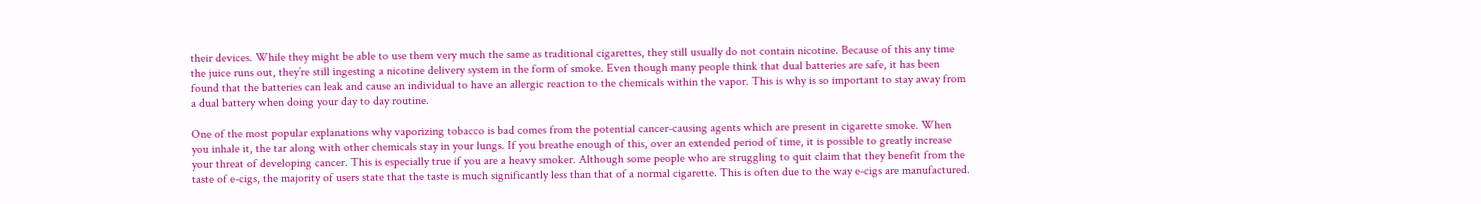their devices. While they might be able to use them very much the same as traditional cigarettes, they still usually do not contain nicotine. Because of this any time the juice runs out, they’re still ingesting a nicotine delivery system in the form of smoke. Even though many people think that dual batteries are safe, it has been found that the batteries can leak and cause an individual to have an allergic reaction to the chemicals within the vapor. This is why is so important to stay away from a dual battery when doing your day to day routine.

One of the most popular explanations why vaporizing tobacco is bad comes from the potential cancer-causing agents which are present in cigarette smoke. When you inhale it, the tar along with other chemicals stay in your lungs. If you breathe enough of this, over an extended period of time, it is possible to greatly increase your threat of developing cancer. This is especially true if you are a heavy smoker. Although some people who are struggling to quit claim that they benefit from the taste of e-cigs, the majority of users state that the taste is much significantly less than that of a normal cigarette. This is often due to the way e-cigs are manufactured.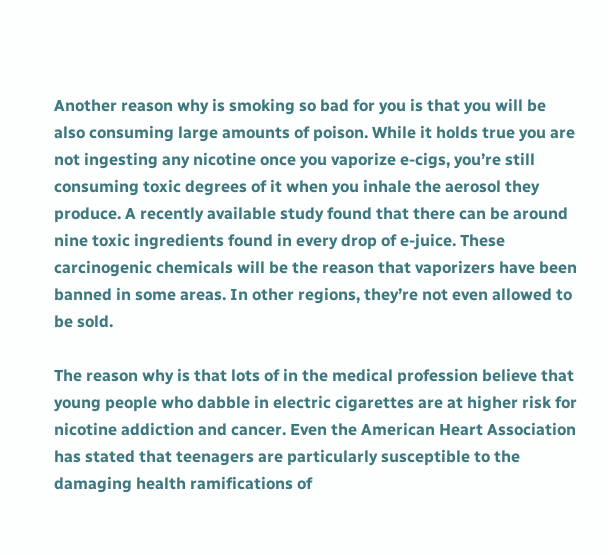Another reason why is smoking so bad for you is that you will be also consuming large amounts of poison. While it holds true you are not ingesting any nicotine once you vaporize e-cigs, you’re still consuming toxic degrees of it when you inhale the aerosol they produce. A recently available study found that there can be around nine toxic ingredients found in every drop of e-juice. These carcinogenic chemicals will be the reason that vaporizers have been banned in some areas. In other regions, they’re not even allowed to be sold.

The reason why is that lots of in the medical profession believe that young people who dabble in electric cigarettes are at higher risk for nicotine addiction and cancer. Even the American Heart Association has stated that teenagers are particularly susceptible to the damaging health ramifications of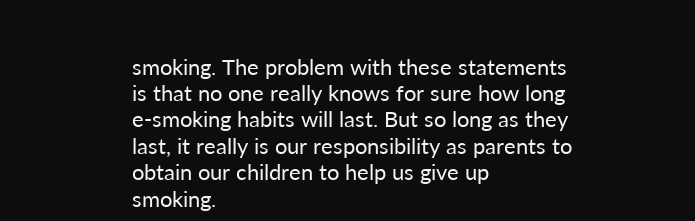smoking. The problem with these statements is that no one really knows for sure how long e-smoking habits will last. But so long as they last, it really is our responsibility as parents to obtain our children to help us give up smoking.